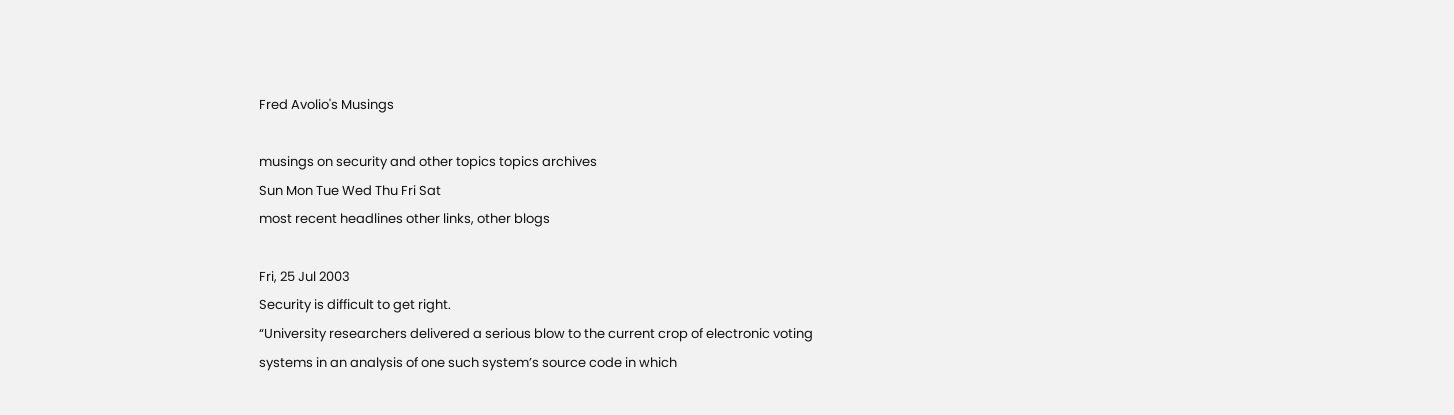Fred Avolio's Musings

musings on security and other topics topics archives
Sun Mon Tue Wed Thu Fri Sat
most recent headlines other links, other blogs

Fri, 25 Jul 2003
Security is difficult to get right.
“University researchers delivered a serious blow to the current crop of electronic voting systems in an analysis of one such system’s source code in which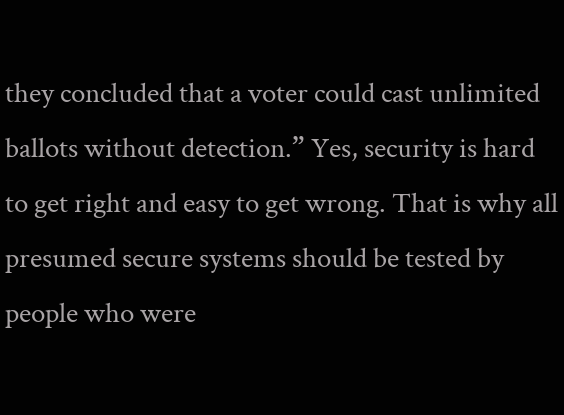they concluded that a voter could cast unlimited ballots without detection.” Yes, security is hard to get right and easy to get wrong. That is why all presumed secure systems should be tested by people who were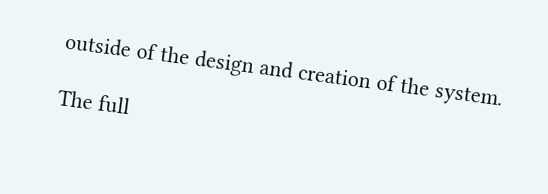outside of the design and creation of the system.

The full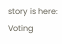story is here: Voting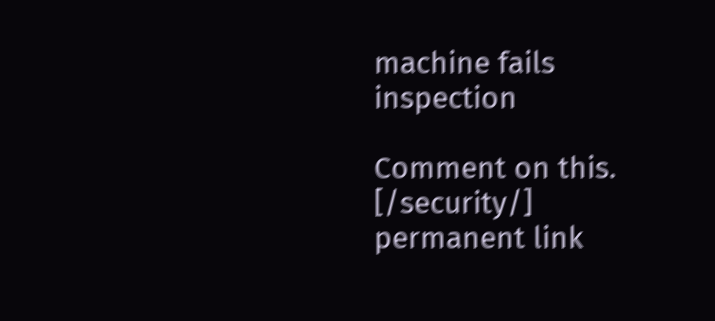machine fails inspection

Comment on this.
[/security/] permanent link